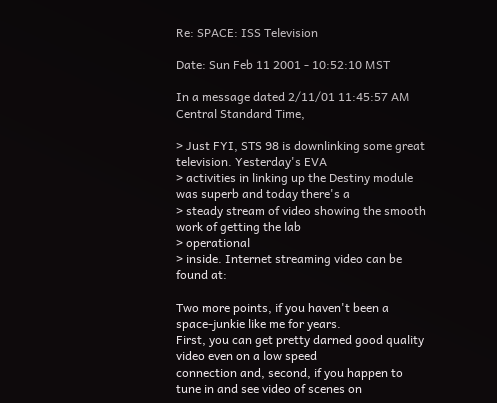Re: SPACE: ISS Television

Date: Sun Feb 11 2001 - 10:52:10 MST

In a message dated 2/11/01 11:45:57 AM Central Standard Time,

> Just FYI, STS 98 is downlinking some great television. Yesterday's EVA
> activities in linking up the Destiny module was superb and today there's a
> steady stream of video showing the smooth work of getting the lab
> operational
> inside. Internet streaming video can be found at:

Two more points, if you haven't been a space-junkie like me for years.
First, you can get pretty darned good quality video even on a low speed
connection and, second, if you happen to tune in and see video of scenes on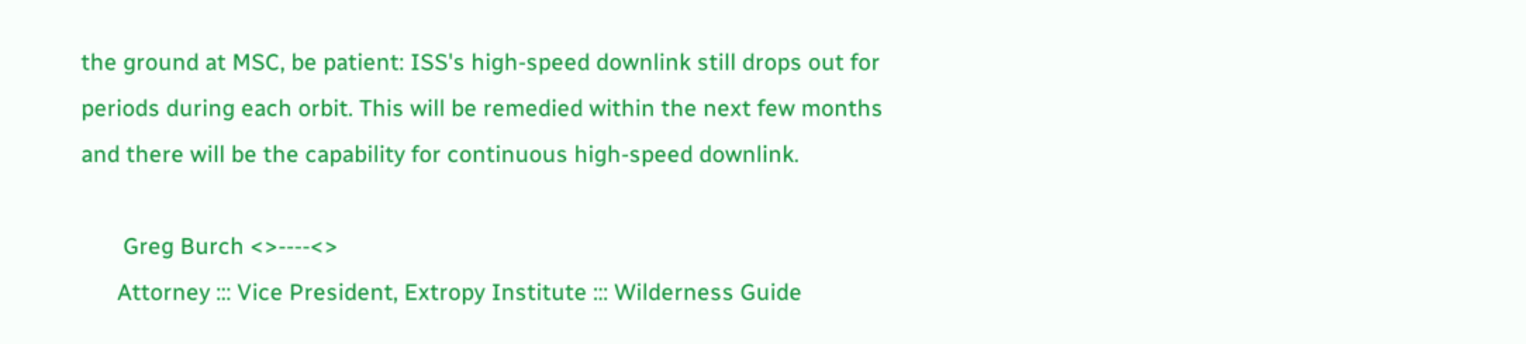the ground at MSC, be patient: ISS's high-speed downlink still drops out for
periods during each orbit. This will be remedied within the next few months
and there will be the capability for continuous high-speed downlink.

       Greg Burch <>----<>
      Attorney ::: Vice President, Extropy Institute ::: Wilderness Guide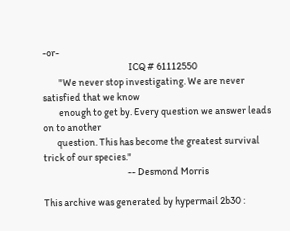-or-
                                           ICQ # 61112550
        "We never stop investigating. We are never satisfied that we know
        enough to get by. Every question we answer leads on to another
       question. This has become the greatest survival trick of our species."
                                          -- Desmond Morris

This archive was generated by hypermail 2b30 :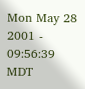Mon May 28 2001 - 09:56:39 MDT